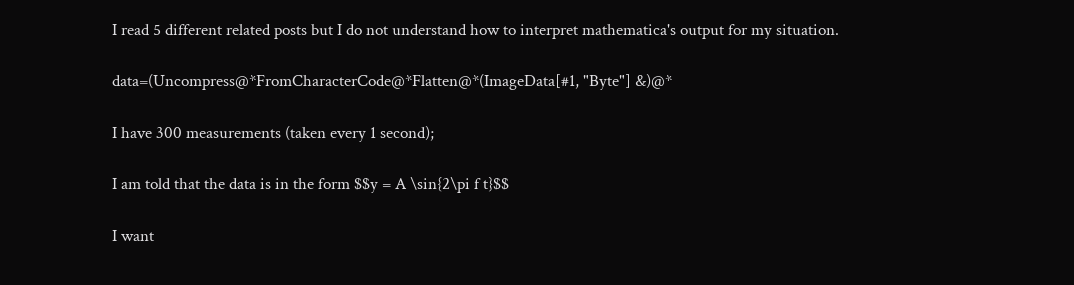I read 5 different related posts but I do not understand how to interpret mathematica's output for my situation.

data=(Uncompress@*FromCharacterCode@*Flatten@*(ImageData[#1, "Byte"] &)@*

I have 300 measurements (taken every 1 second);

I am told that the data is in the form $$y = A \sin{2\pi f t}$$

I want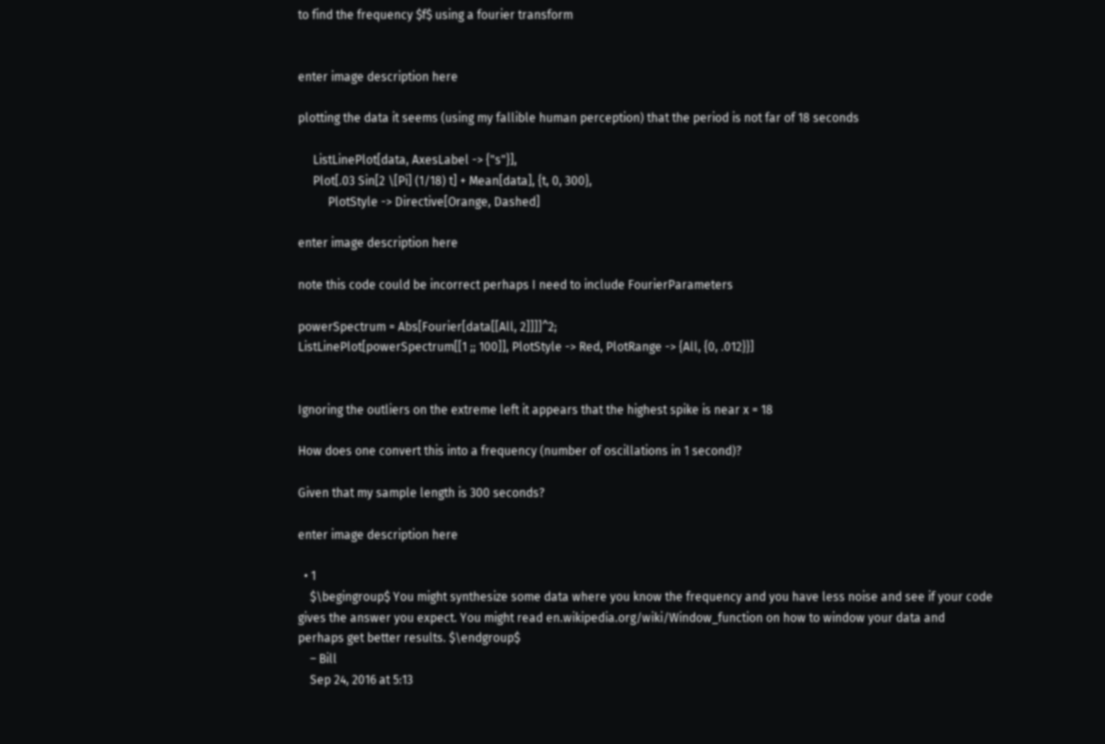to find the frequency $f$ using a fourier transform


enter image description here

plotting the data it seems (using my fallible human perception) that the period is not far of 18 seconds

     ListLinePlot[data, AxesLabel -> {"s"}],
     Plot[.03 Sin[2 \[Pi] (1/18) t] + Mean[data], {t, 0, 300},
          PlotStyle -> Directive[Orange, Dashed]

enter image description here

note this code could be incorrect perhaps I need to include FourierParameters

powerSpectrum = Abs[Fourier[data[[All, 2]]]]^2;
ListLinePlot[powerSpectrum[[1 ;; 100]], PlotStyle -> Red, PlotRange -> {All, {0, .012}}]


Ignoring the outliers on the extreme left it appears that the highest spike is near x = 18

How does one convert this into a frequency (number of oscillations in 1 second)?

Given that my sample length is 300 seconds?

enter image description here

  • 1
    $\begingroup$ You might synthesize some data where you know the frequency and you have less noise and see if your code gives the answer you expect. You might read en.wikipedia.org/wiki/Window_function on how to window your data and perhaps get better results. $\endgroup$
    – Bill
    Sep 24, 2016 at 5:13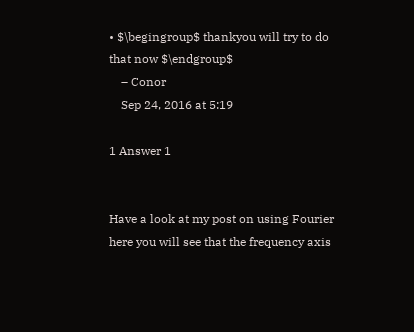• $\begingroup$ thankyou will try to do that now $\endgroup$
    – Conor
    Sep 24, 2016 at 5:19

1 Answer 1


Have a look at my post on using Fourier here you will see that the frequency axis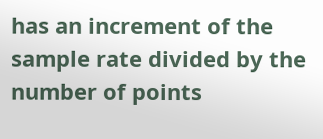has an increment of the sample rate divided by the number of points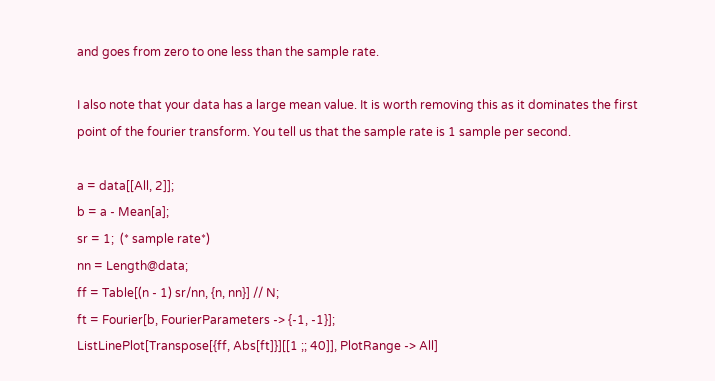and goes from zero to one less than the sample rate.

I also note that your data has a large mean value. It is worth removing this as it dominates the first point of the fourier transform. You tell us that the sample rate is 1 sample per second.

a = data[[All, 2]];
b = a - Mean[a];
sr = 1;  (* sample rate*)
nn = Length@data;
ff = Table[(n - 1) sr/nn, {n, nn}] // N;
ft = Fourier[b, FourierParameters -> {-1, -1}];
ListLinePlot[Transpose[{ff, Abs[ft]}][[1 ;; 40]], PlotRange -> All]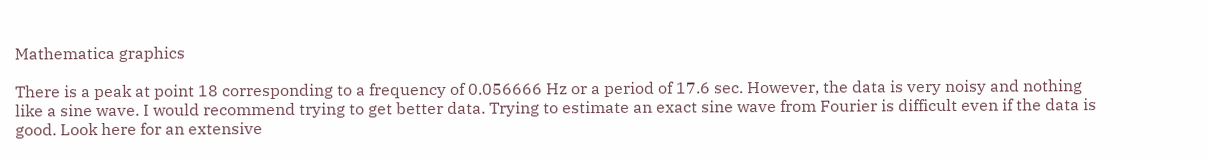Mathematica graphics

There is a peak at point 18 corresponding to a frequency of 0.056666 Hz or a period of 17.6 sec. However, the data is very noisy and nothing like a sine wave. I would recommend trying to get better data. Trying to estimate an exact sine wave from Fourier is difficult even if the data is good. Look here for an extensive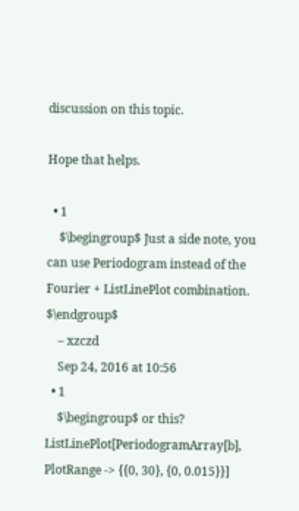discussion on this topic.

Hope that helps.

  • 1
    $\begingroup$ Just a side note, you can use Periodogram instead of the Fourier + ListLinePlot combination. $\endgroup$
    – xzczd
    Sep 24, 2016 at 10:56
  • 1
    $\begingroup$ or this? ListLinePlot[PeriodogramArray[b], PlotRange -> {{0, 30}, {0, 0.015}}]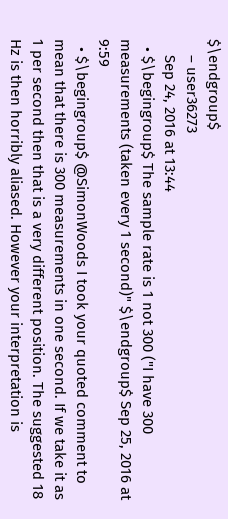$\endgroup$
    – user36273
    Sep 24, 2016 at 13:44
  • $\begingroup$ The sample rate is 1 not 300 ("I have 300 measurements (taken every 1 second)" $\endgroup$ Sep 25, 2016 at 9:59
  • $\begingroup$ @SimonWoods I took your quoted comment to mean that there is 300 measurements in one second. If we take it as 1 per second then that is a very different position. The suggested 18 Hz is then horribly aliased. However your interpretation is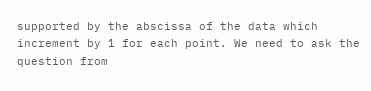supported by the abscissa of the data which increment by 1 for each point. We need to ask the question from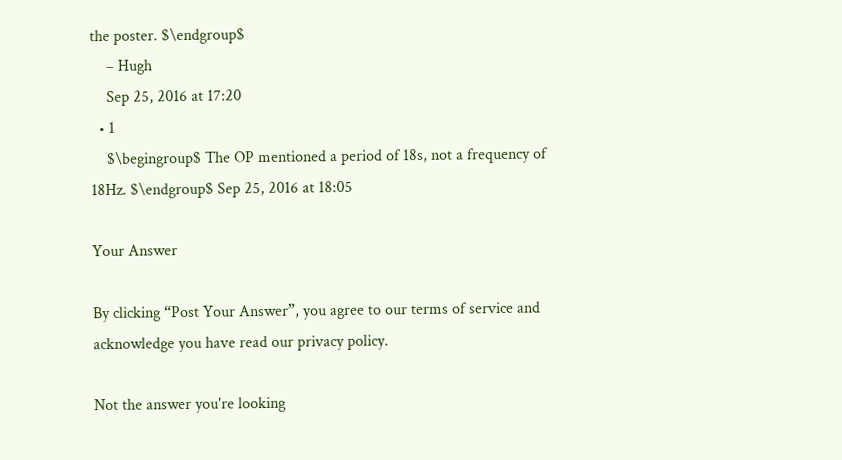the poster. $\endgroup$
    – Hugh
    Sep 25, 2016 at 17:20
  • 1
    $\begingroup$ The OP mentioned a period of 18s, not a frequency of 18Hz. $\endgroup$ Sep 25, 2016 at 18:05

Your Answer

By clicking “Post Your Answer”, you agree to our terms of service and acknowledge you have read our privacy policy.

Not the answer you're looking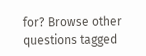for? Browse other questions tagged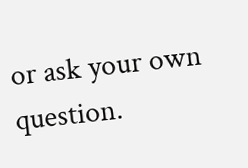or ask your own question.